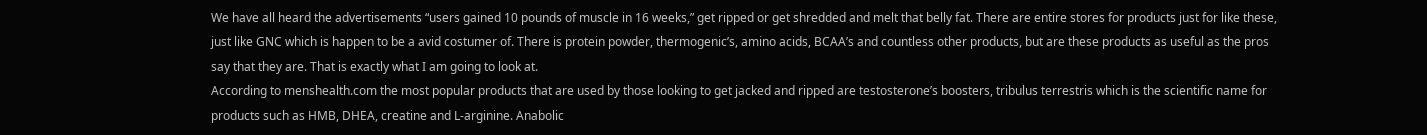We have all heard the advertisements “users gained 10 pounds of muscle in 16 weeks,” get ripped or get shredded and melt that belly fat. There are entire stores for products just for like these, just like GNC which is happen to be a avid costumer of. There is protein powder, thermogenic’s, amino acids, BCAA’s and countless other products, but are these products as useful as the pros say that they are. That is exactly what I am going to look at.
According to menshealth.com the most popular products that are used by those looking to get jacked and ripped are testosterone’s boosters, tribulus terrestris which is the scientific name for products such as HMB, DHEA, creatine and L-arginine. Anabolic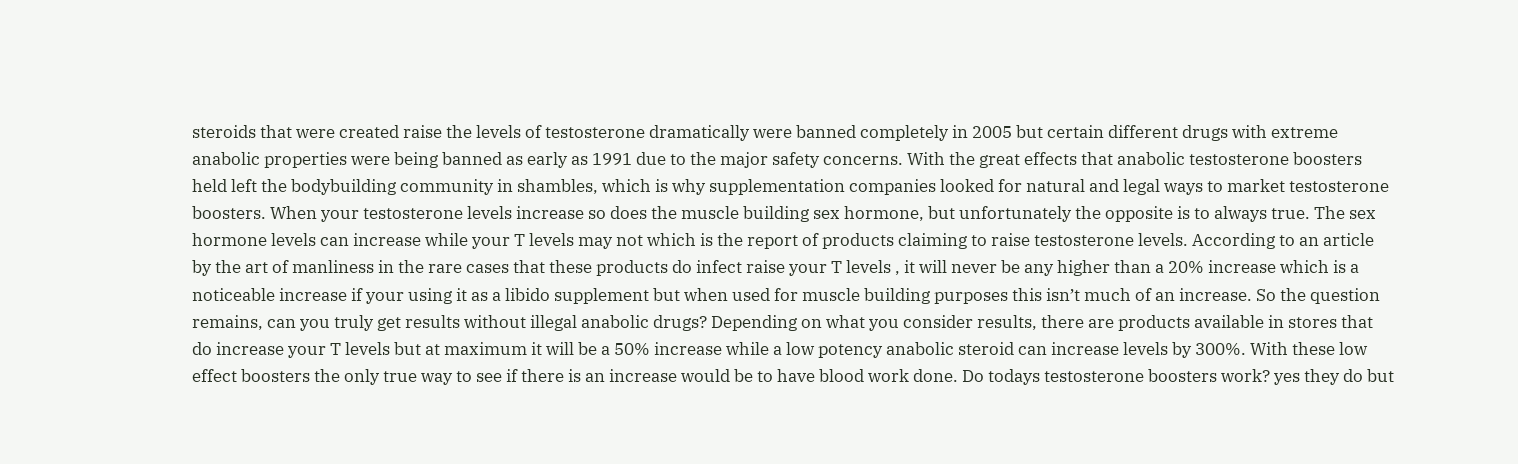steroids that were created raise the levels of testosterone dramatically were banned completely in 2005 but certain different drugs with extreme anabolic properties were being banned as early as 1991 due to the major safety concerns. With the great effects that anabolic testosterone boosters held left the bodybuilding community in shambles, which is why supplementation companies looked for natural and legal ways to market testosterone boosters. When your testosterone levels increase so does the muscle building sex hormone, but unfortunately the opposite is to always true. The sex hormone levels can increase while your T levels may not which is the report of products claiming to raise testosterone levels. According to an article by the art of manliness in the rare cases that these products do infect raise your T levels , it will never be any higher than a 20% increase which is a noticeable increase if your using it as a libido supplement but when used for muscle building purposes this isn’t much of an increase. So the question remains, can you truly get results without illegal anabolic drugs? Depending on what you consider results, there are products available in stores that do increase your T levels but at maximum it will be a 50% increase while a low potency anabolic steroid can increase levels by 300%. With these low effect boosters the only true way to see if there is an increase would be to have blood work done. Do todays testosterone boosters work? yes they do but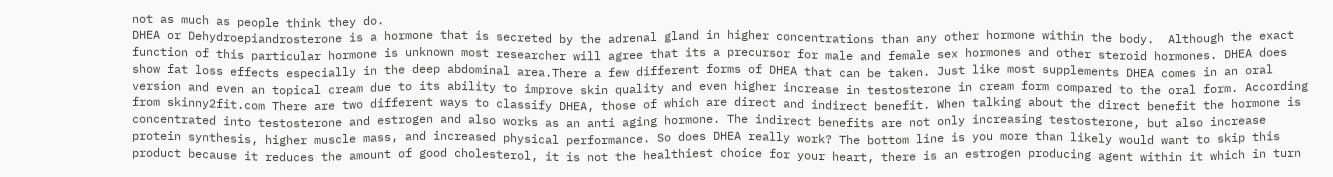not as much as people think they do.
DHEA or Dehydroepiandrosterone is a hormone that is secreted by the adrenal gland in higher concentrations than any other hormone within the body.  Although the exact function of this particular hormone is unknown most researcher will agree that its a precursor for male and female sex hormones and other steroid hormones. DHEA does show fat loss effects especially in the deep abdominal area.There a few different forms of DHEA that can be taken. Just like most supplements DHEA comes in an oral version and even an topical cream due to its ability to improve skin quality and even higher increase in testosterone in cream form compared to the oral form. According from skinny2fit.com There are two different ways to classify DHEA, those of which are direct and indirect benefit. When talking about the direct benefit the hormone is concentrated into testosterone and estrogen and also works as an anti aging hormone. The indirect benefits are not only increasing testosterone, but also increase protein synthesis, higher muscle mass, and increased physical performance. So does DHEA really work? The bottom line is you more than likely would want to skip this product because it reduces the amount of good cholesterol, it is not the healthiest choice for your heart, there is an estrogen producing agent within it which in turn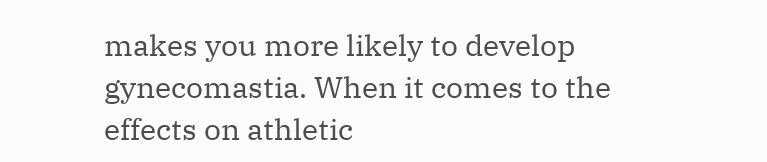makes you more likely to develop gynecomastia. When it comes to the effects on athletic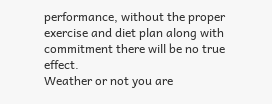performance, without the proper exercise and diet plan along with commitment there will be no true effect.
Weather or not you are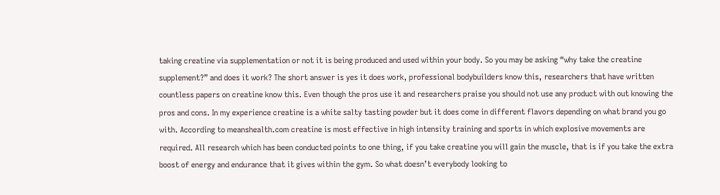taking creatine via supplementation or not it is being produced and used within your body. So you may be asking “why take the creatine supplement?” and does it work? The short answer is yes it does work, professional bodybuilders know this, researchers that have written countless papers on creatine know this. Even though the pros use it and researchers praise you should not use any product with out knowing the pros and cons. In my experience creatine is a white salty tasting powder but it does come in different flavors depending on what brand you go with. According to meanshealth.com creatine is most effective in high intensity training and sports in which explosive movements are required. All research which has been conducted points to one thing, if you take creatine you will gain the muscle, that is if you take the extra boost of energy and endurance that it gives within the gym. So what doesn’t everybody looking to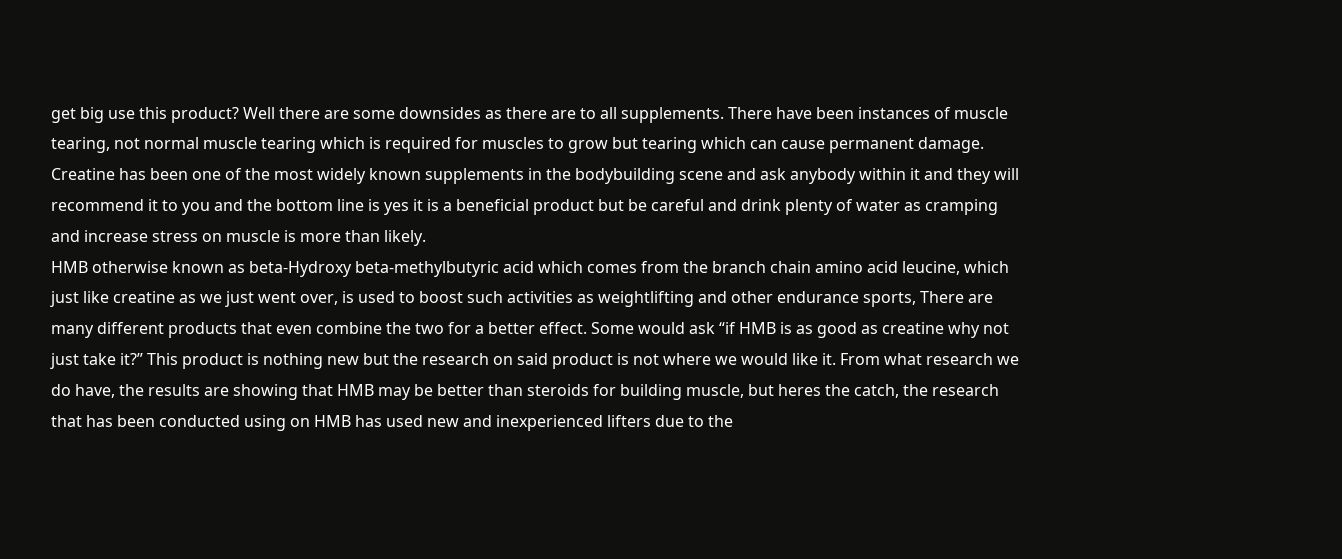get big use this product? Well there are some downsides as there are to all supplements. There have been instances of muscle tearing, not normal muscle tearing which is required for muscles to grow but tearing which can cause permanent damage. Creatine has been one of the most widely known supplements in the bodybuilding scene and ask anybody within it and they will recommend it to you and the bottom line is yes it is a beneficial product but be careful and drink plenty of water as cramping and increase stress on muscle is more than likely.
HMB otherwise known as beta-Hydroxy beta-methylbutyric acid which comes from the branch chain amino acid leucine, which just like creatine as we just went over, is used to boost such activities as weightlifting and other endurance sports, There are many different products that even combine the two for a better effect. Some would ask “if HMB is as good as creatine why not just take it?” This product is nothing new but the research on said product is not where we would like it. From what research we do have, the results are showing that HMB may be better than steroids for building muscle, but heres the catch, the research that has been conducted using on HMB has used new and inexperienced lifters due to the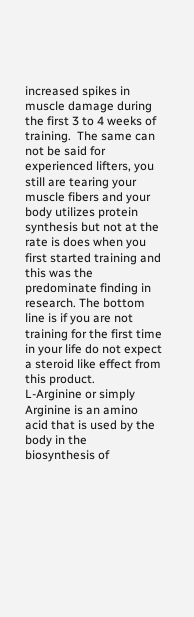increased spikes in muscle damage during the first 3 to 4 weeks of training.  The same can not be said for experienced lifters, you still are tearing your muscle fibers and your body utilizes protein synthesis but not at the rate is does when you first started training and this was the predominate finding in research. The bottom line is if you are not training for the first time in your life do not expect a steroid like effect from this product.
L-Arginine or simply Arginine is an amino acid that is used by the body in the  biosynthesis of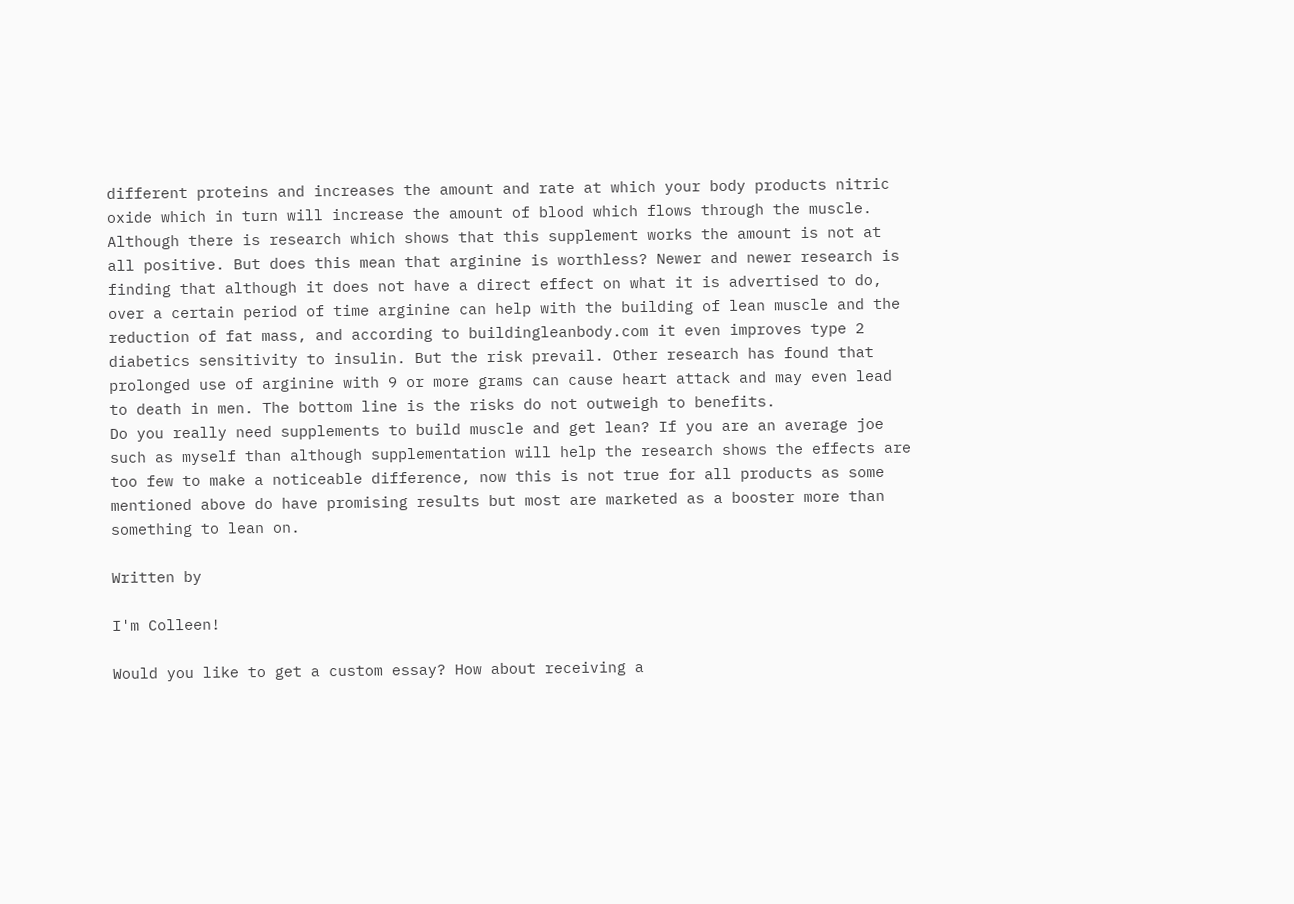different proteins and increases the amount and rate at which your body products nitric oxide which in turn will increase the amount of blood which flows through the muscle. Although there is research which shows that this supplement works the amount is not at all positive. But does this mean that arginine is worthless? Newer and newer research is finding that although it does not have a direct effect on what it is advertised to do, over a certain period of time arginine can help with the building of lean muscle and the reduction of fat mass, and according to buildingleanbody.com it even improves type 2 diabetics sensitivity to insulin. But the risk prevail. Other research has found that prolonged use of arginine with 9 or more grams can cause heart attack and may even lead to death in men. The bottom line is the risks do not outweigh to benefits.
Do you really need supplements to build muscle and get lean? If you are an average joe such as myself than although supplementation will help the research shows the effects are too few to make a noticeable difference, now this is not true for all products as some mentioned above do have promising results but most are marketed as a booster more than something to lean on.

Written by

I'm Colleen!

Would you like to get a custom essay? How about receiving a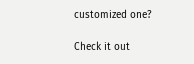customized one?

Check it out